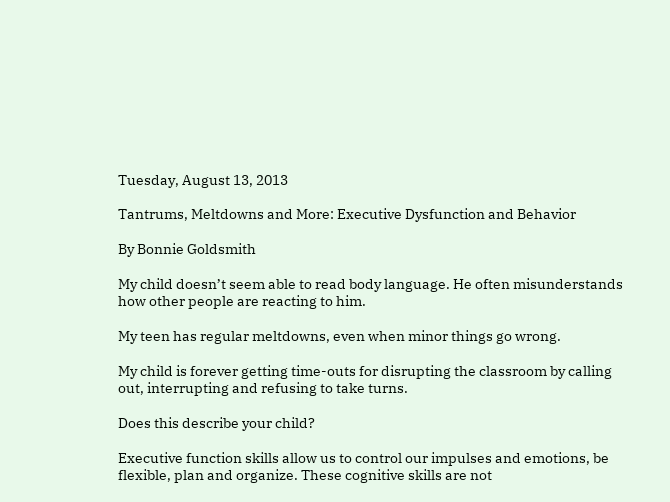Tuesday, August 13, 2013

Tantrums, Meltdowns and More: Executive Dysfunction and Behavior

By Bonnie Goldsmith

My child doesn’t seem able to read body language. He often misunderstands how other people are reacting to him.

My teen has regular meltdowns, even when minor things go wrong.

My child is forever getting time-outs for disrupting the classroom by calling out, interrupting and refusing to take turns.

Does this describe your child?

Executive function skills allow us to control our impulses and emotions, be flexible, plan and organize. These cognitive skills are not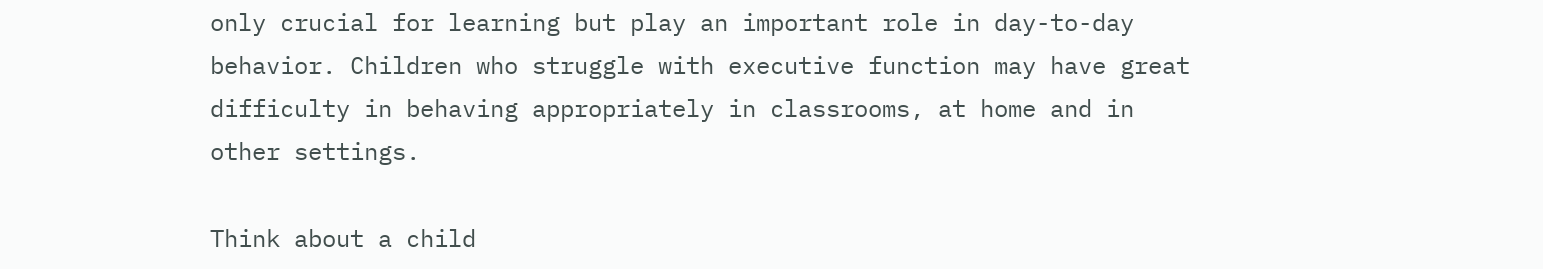only crucial for learning but play an important role in day-to-day behavior. Children who struggle with executive function may have great difficulty in behaving appropriately in classrooms, at home and in other settings.

Think about a child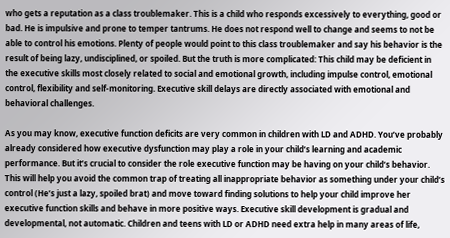who gets a reputation as a class troublemaker. This is a child who responds excessively to everything, good or bad. He is impulsive and prone to temper tantrums. He does not respond well to change and seems to not be able to control his emotions. Plenty of people would point to this class troublemaker and say his behavior is the result of being lazy, undisciplined, or spoiled. But the truth is more complicated: This child may be deficient in the executive skills most closely related to social and emotional growth, including impulse control, emotional control, flexibility and self-monitoring. Executive skill delays are directly associated with emotional and behavioral challenges.

As you may know, executive function deficits are very common in children with LD and ADHD. You’ve probably already considered how executive dysfunction may play a role in your child’s learning and academic performance. But it’s crucial to consider the role executive function may be having on your child’s behavior. This will help you avoid the common trap of treating all inappropriate behavior as something under your child’s control (He’s just a lazy, spoiled brat) and move toward finding solutions to help your child improve her executive function skills and behave in more positive ways. Executive skill development is gradual and developmental, not automatic. Children and teens with LD or ADHD need extra help in many areas of life,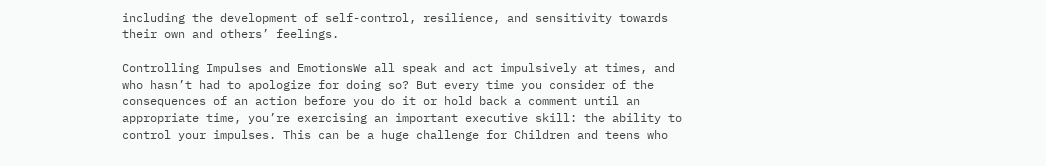including the development of self-control, resilience, and sensitivity towards their own and others’ feelings.

Controlling Impulses and EmotionsWe all speak and act impulsively at times, and who hasn’t had to apologize for doing so? But every time you consider of the consequences of an action before you do it or hold back a comment until an appropriate time, you’re exercising an important executive skill: the ability to control your impulses. This can be a huge challenge for Children and teens who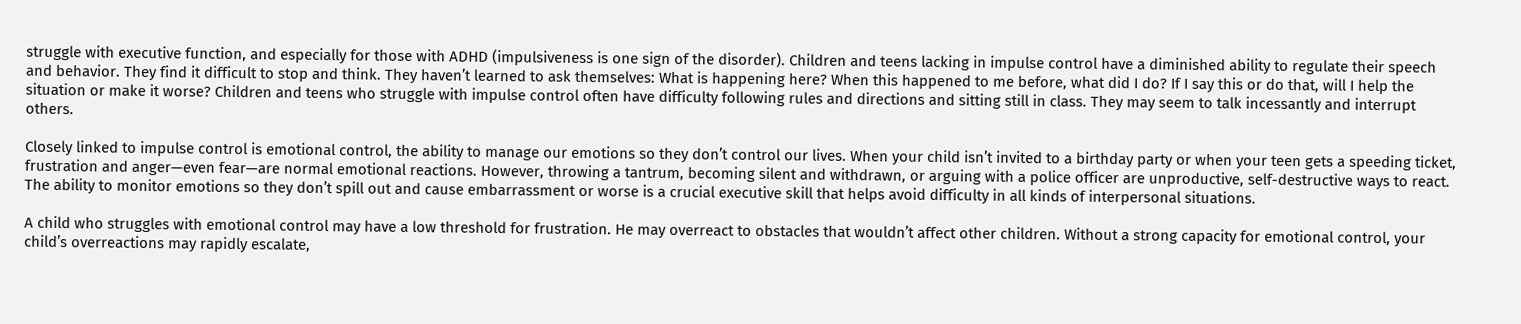struggle with executive function, and especially for those with ADHD (impulsiveness is one sign of the disorder). Children and teens lacking in impulse control have a diminished ability to regulate their speech and behavior. They find it difficult to stop and think. They haven’t learned to ask themselves: What is happening here? When this happened to me before, what did I do? If I say this or do that, will I help the situation or make it worse? Children and teens who struggle with impulse control often have difficulty following rules and directions and sitting still in class. They may seem to talk incessantly and interrupt others.

Closely linked to impulse control is emotional control, the ability to manage our emotions so they don’t control our lives. When your child isn’t invited to a birthday party or when your teen gets a speeding ticket, frustration and anger—even fear—are normal emotional reactions. However, throwing a tantrum, becoming silent and withdrawn, or arguing with a police officer are unproductive, self-destructive ways to react. The ability to monitor emotions so they don’t spill out and cause embarrassment or worse is a crucial executive skill that helps avoid difficulty in all kinds of interpersonal situations.

A child who struggles with emotional control may have a low threshold for frustration. He may overreact to obstacles that wouldn’t affect other children. Without a strong capacity for emotional control, your child’s overreactions may rapidly escalate,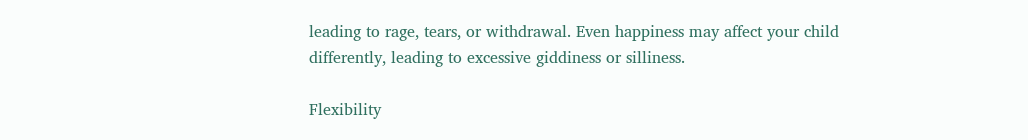leading to rage, tears, or withdrawal. Even happiness may affect your child differently, leading to excessive giddiness or silliness.

Flexibility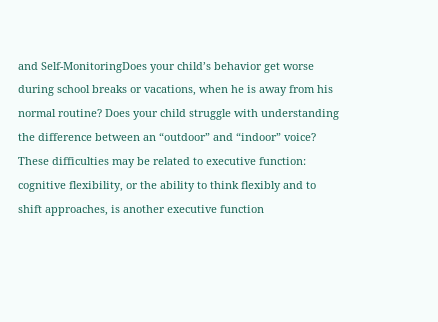and Self-MonitoringDoes your child’s behavior get worse during school breaks or vacations, when he is away from his normal routine? Does your child struggle with understanding the difference between an “outdoor” and “indoor” voice? These difficulties may be related to executive function: cognitive flexibility, or the ability to think flexibly and to shift approaches, is another executive function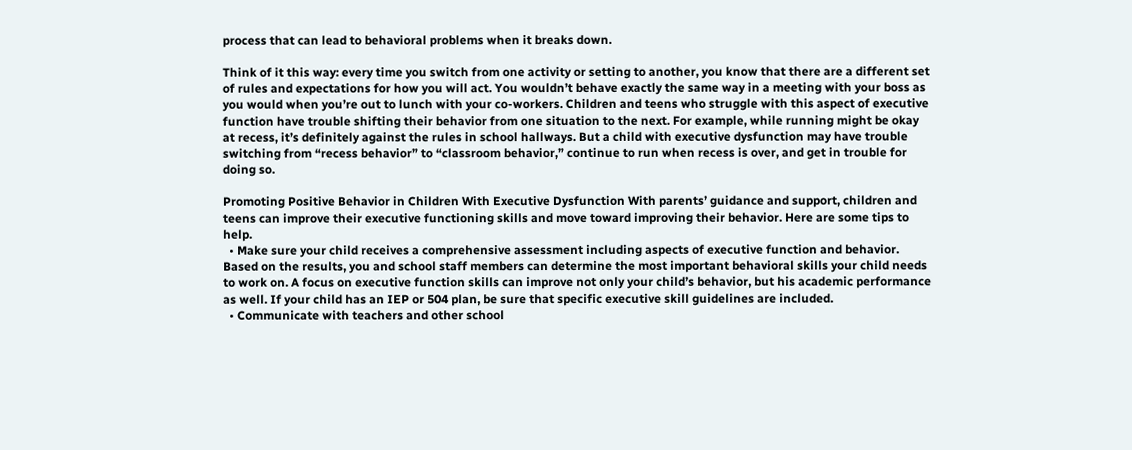process that can lead to behavioral problems when it breaks down.

Think of it this way: every time you switch from one activity or setting to another, you know that there are a different set of rules and expectations for how you will act. You wouldn’t behave exactly the same way in a meeting with your boss as you would when you’re out to lunch with your co-workers. Children and teens who struggle with this aspect of executive function have trouble shifting their behavior from one situation to the next. For example, while running might be okay at recess, it’s definitely against the rules in school hallways. But a child with executive dysfunction may have trouble switching from “recess behavior” to “classroom behavior,” continue to run when recess is over, and get in trouble for doing so.

Promoting Positive Behavior in Children With Executive Dysfunction With parents’ guidance and support, children and teens can improve their executive functioning skills and move toward improving their behavior. Here are some tips to help.
  • Make sure your child receives a comprehensive assessment including aspects of executive function and behavior. Based on the results, you and school staff members can determine the most important behavioral skills your child needs to work on. A focus on executive function skills can improve not only your child’s behavior, but his academic performance as well. If your child has an IEP or 504 plan, be sure that specific executive skill guidelines are included.
  • Communicate with teachers and other school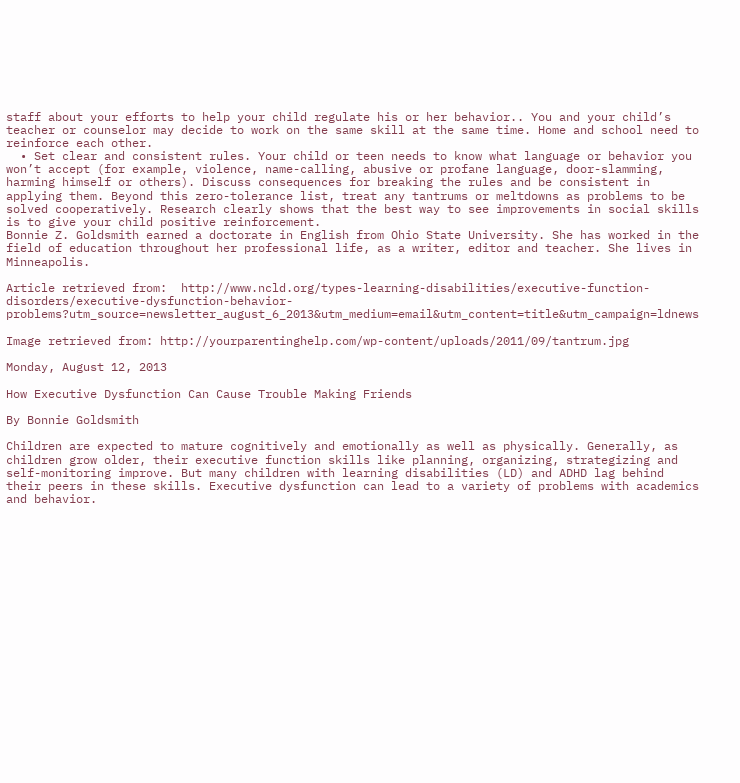staff about your efforts to help your child regulate his or her behavior.. You and your child’s teacher or counselor may decide to work on the same skill at the same time. Home and school need to reinforce each other.
  • Set clear and consistent rules. Your child or teen needs to know what language or behavior you won’t accept (for example, violence, name-calling, abusive or profane language, door-slamming, harming himself or others). Discuss consequences for breaking the rules and be consistent in applying them. Beyond this zero-tolerance list, treat any tantrums or meltdowns as problems to be solved cooperatively. Research clearly shows that the best way to see improvements in social skills is to give your child positive reinforcement.
Bonnie Z. Goldsmith earned a doctorate in English from Ohio State University. She has worked in the field of education throughout her professional life, as a writer, editor and teacher. She lives in Minneapolis.

Article retrieved from:  http://www.ncld.org/types-learning-disabilities/executive-function-disorders/executive-dysfunction-behavior-problems?utm_source=newsletter_august_6_2013&utm_medium=email&utm_content=title&utm_campaign=ldnews

Image retrieved from: http://yourparentinghelp.com/wp-content/uploads/2011/09/tantrum.jpg

Monday, August 12, 2013

How Executive Dysfunction Can Cause Trouble Making Friends

By Bonnie Goldsmith

Children are expected to mature cognitively and emotionally as well as physically. Generally, as children grow older, their executive function skills like planning, organizing, strategizing and self-monitoring improve. But many children with learning disabilities (LD) and ADHD lag behind their peers in these skills. Executive dysfunction can lead to a variety of problems with academics and behavior.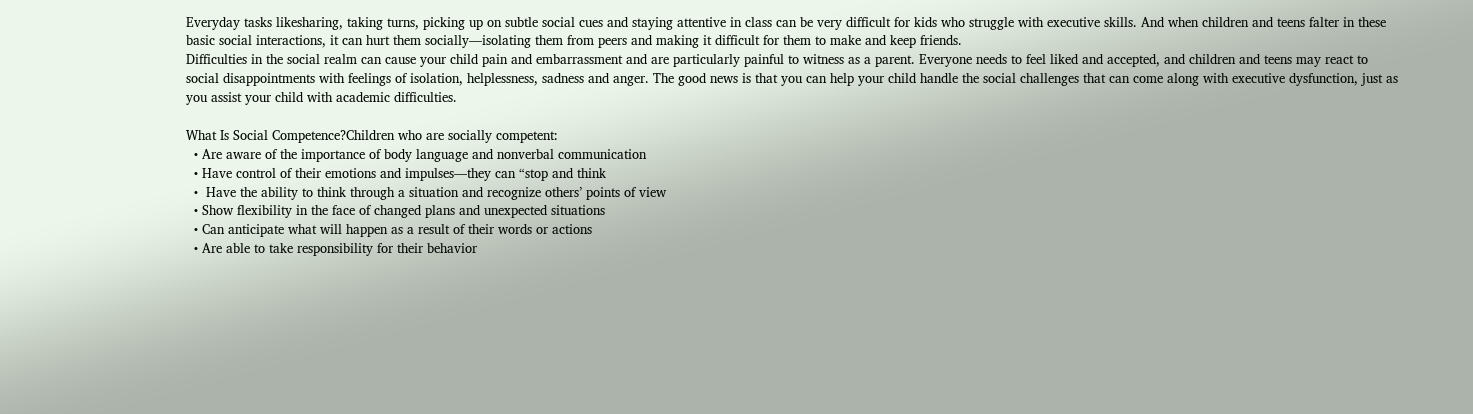Everyday tasks likesharing, taking turns, picking up on subtle social cues and staying attentive in class can be very difficult for kids who struggle with executive skills. And when children and teens falter in these basic social interactions, it can hurt them socially—isolating them from peers and making it difficult for them to make and keep friends.
Difficulties in the social realm can cause your child pain and embarrassment and are particularly painful to witness as a parent. Everyone needs to feel liked and accepted, and children and teens may react to social disappointments with feelings of isolation, helplessness, sadness and anger. The good news is that you can help your child handle the social challenges that can come along with executive dysfunction, just as you assist your child with academic difficulties.

What Is Social Competence?Children who are socially competent:
  • Are aware of the importance of body language and nonverbal communication
  • Have control of their emotions and impulses—they can “stop and think
  •  Have the ability to think through a situation and recognize others’ points of view
  • Show flexibility in the face of changed plans and unexpected situations
  • Can anticipate what will happen as a result of their words or actions
  • Are able to take responsibility for their behavior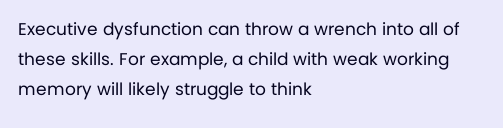Executive dysfunction can throw a wrench into all of these skills. For example, a child with weak working memory will likely struggle to think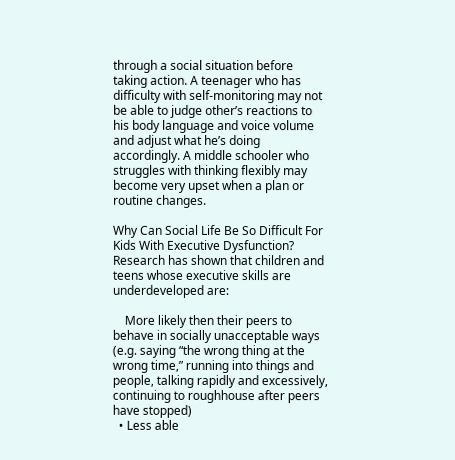through a social situation before taking action. A teenager who has difficulty with self-monitoring may not be able to judge other’s reactions to his body language and voice volume and adjust what he’s doing accordingly. A middle schooler who struggles with thinking flexibly may become very upset when a plan or routine changes.

Why Can Social Life Be So Difficult For Kids With Executive Dysfunction?
Research has shown that children and teens whose executive skills are underdeveloped are:

    More likely then their peers to behave in socially unacceptable ways (e.g. saying “the wrong thing at the wrong time,” running into things and people, talking rapidly and excessively, continuing to roughhouse after peers have stopped)
  • Less able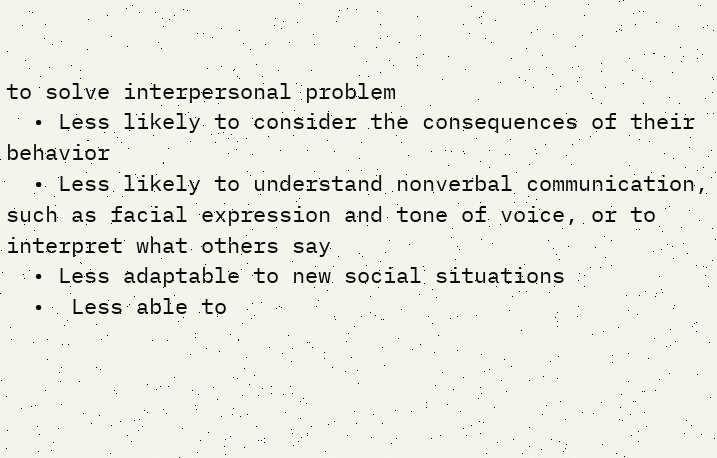to solve interpersonal problem
  • Less likely to consider the consequences of their behavior
  • Less likely to understand nonverbal communication, such as facial expression and tone of voice, or to interpret what others say
  • Less adaptable to new social situations
  •  Less able to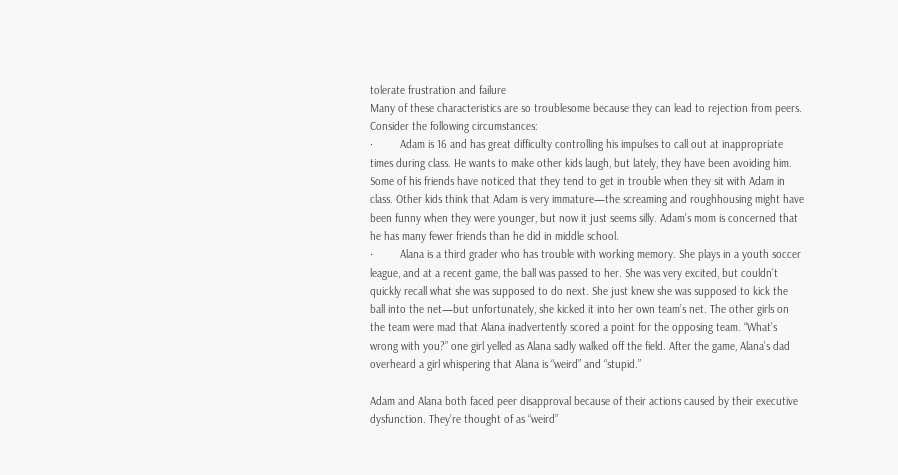tolerate frustration and failure
Many of these characteristics are so troublesome because they can lead to rejection from peers. Consider the following circumstances:
·         Adam is 16 and has great difficulty controlling his impulses to call out at inappropriate times during class. He wants to make other kids laugh, but lately, they have been avoiding him. Some of his friends have noticed that they tend to get in trouble when they sit with Adam in class. Other kids think that Adam is very immature—the screaming and roughhousing might have been funny when they were younger, but now it just seems silly. Adam’s mom is concerned that he has many fewer friends than he did in middle school.
·         Alana is a third grader who has trouble with working memory. She plays in a youth soccer league, and at a recent game, the ball was passed to her. She was very excited, but couldn’t quickly recall what she was supposed to do next. She just knew she was supposed to kick the ball into the net—but unfortunately, she kicked it into her own team’s net. The other girls on the team were mad that Alana inadvertently scored a point for the opposing team. “What’s wrong with you?” one girl yelled as Alana sadly walked off the field. After the game, Alana’s dad overheard a girl whispering that Alana is “weird” and “stupid.”

Adam and Alana both faced peer disapproval because of their actions caused by their executive dysfunction. They’re thought of as “weird”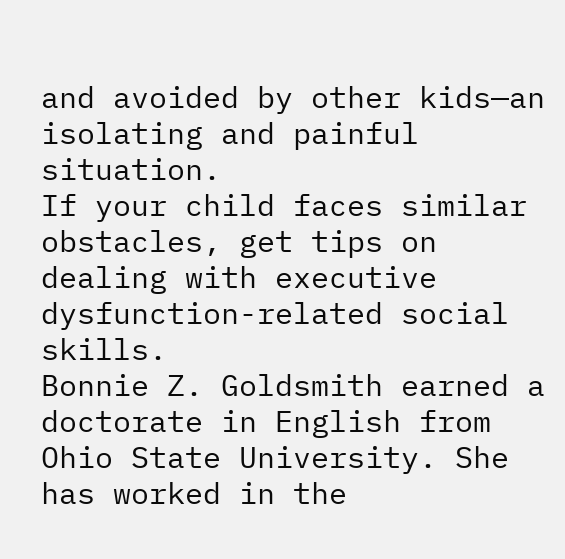and avoided by other kids—an isolating and painful situation.
If your child faces similar obstacles, get tips on dealing with executive dysfunction-related social skills.
Bonnie Z. Goldsmith earned a doctorate in English from Ohio State University. She has worked in the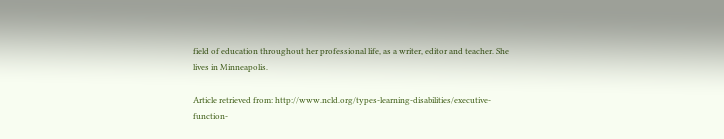field of education throughout her professional life, as a writer, editor and teacher. She lives in Minneapolis.

Article retrieved from: http://www.ncld.org/types-learning-disabilities/executive-function-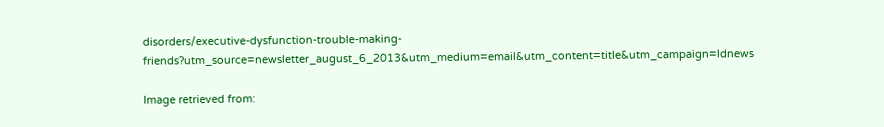disorders/executive-dysfunction-trouble-making-friends?utm_source=newsletter_august_6_2013&utm_medium=email&utm_content=title&utm_campaign=ldnews

Image retrieved from: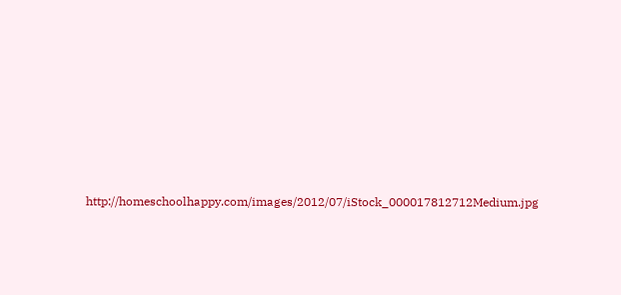http://homeschoolhappy.com/images/2012/07/iStock_000017812712Medium.jpg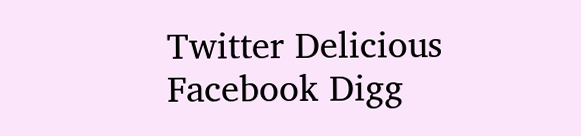Twitter Delicious Facebook Digg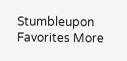Stumbleupon Favorites More